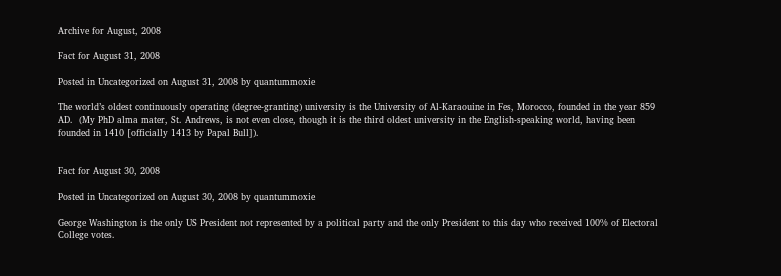Archive for August, 2008

Fact for August 31, 2008

Posted in Uncategorized on August 31, 2008 by quantummoxie

The world’s oldest continuously operating (degree-granting) university is the University of Al-Karaouine in Fes, Morocco, founded in the year 859 AD.  (My PhD alma mater, St. Andrews, is not even close, though it is the third oldest university in the English-speaking world, having been founded in 1410 [officially 1413 by Papal Bull]).


Fact for August 30, 2008

Posted in Uncategorized on August 30, 2008 by quantummoxie

George Washington is the only US President not represented by a political party and the only President to this day who received 100% of Electoral College votes.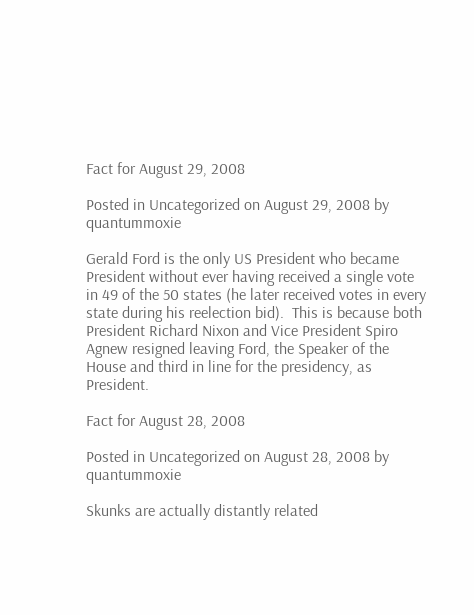Fact for August 29, 2008

Posted in Uncategorized on August 29, 2008 by quantummoxie

Gerald Ford is the only US President who became President without ever having received a single vote in 49 of the 50 states (he later received votes in every state during his reelection bid).  This is because both President Richard Nixon and Vice President Spiro Agnew resigned leaving Ford, the Speaker of the House and third in line for the presidency, as President.

Fact for August 28, 2008

Posted in Uncategorized on August 28, 2008 by quantummoxie

Skunks are actually distantly related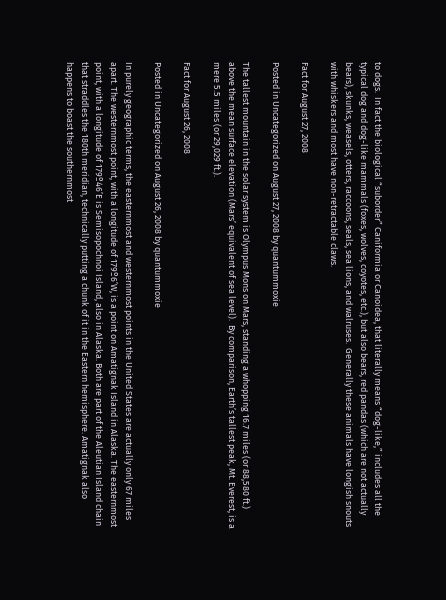to dogs.  In fact the biological “suborder” Caniformia or Canoidea, that literally means “dog-like,” includes all the typical dog and dog-like mammals (foxes, wolves, coyotes, etc.), but also bears, red pandas (which are not actually bears), skunks, weasels, otters, raccoons, seals, sea lions, and walruses.  Generally these animals have longish snouts with whiskers and most have non-retractable claws.

Fact for August 27, 2008

Posted in Uncategorized on August 27, 2008 by quantummoxie

The tallest mountain in the solar system is Olympus Mons on Mars, standing a whopping 16.7 miles (or 88,580 ft.) above the mean surface elevation (Mars’ equivalent of sea level).  By comparison, Earth’s tallest peak, Mt. Everest, is a mere 5.5 miles (or 29,029 ft.).

Fact for August 26, 2008

Posted in Uncategorized on August 26, 2008 by quantummoxie

In purely geographic terms, the easternmost and westernmost points in the United States are actually only 67 miles apart. The westernmost point, with a longitude of 179º6’W, is a point on Amatignak Island in Alaska. The easternmost point, with a longitude of 179º46’E is Semisopochnoi Island, also in Alaska. Both are part of the Aleutian Island chain that straddles the 180th meridian, technically putting a chunk of it in the Eastern hemisphere. Amatignak also happens to boast the southernmost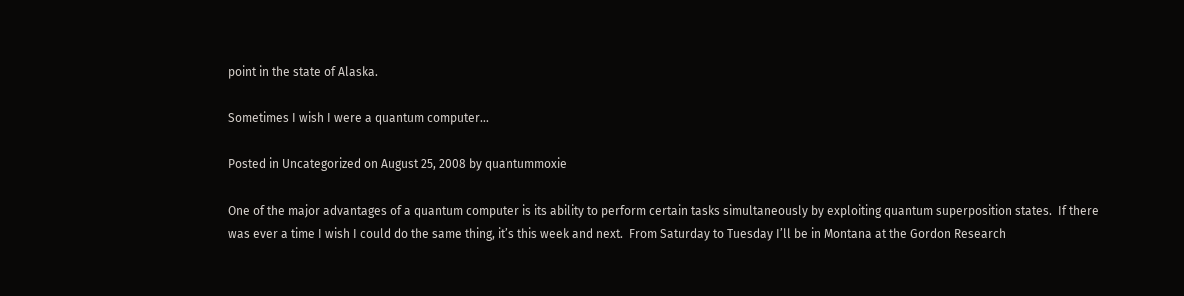point in the state of Alaska.

Sometimes I wish I were a quantum computer…

Posted in Uncategorized on August 25, 2008 by quantummoxie

One of the major advantages of a quantum computer is its ability to perform certain tasks simultaneously by exploiting quantum superposition states.  If there was ever a time I wish I could do the same thing, it’s this week and next.  From Saturday to Tuesday I’ll be in Montana at the Gordon Research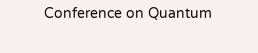Conference on Quantum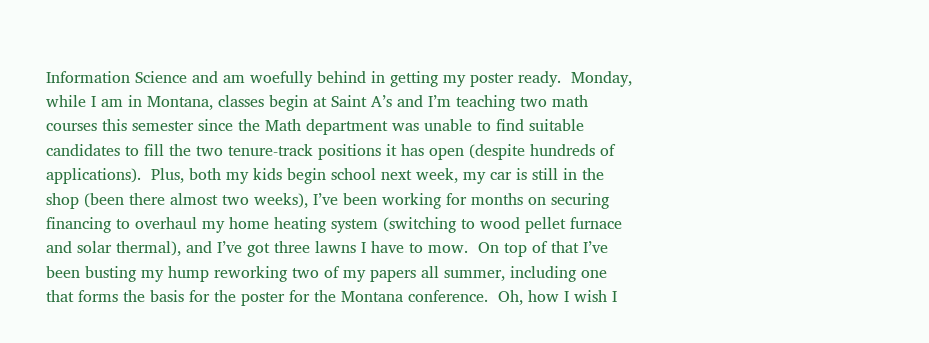Information Science and am woefully behind in getting my poster ready.  Monday, while I am in Montana, classes begin at Saint A’s and I’m teaching two math courses this semester since the Math department was unable to find suitable candidates to fill the two tenure-track positions it has open (despite hundreds of applications).  Plus, both my kids begin school next week, my car is still in the shop (been there almost two weeks), I’ve been working for months on securing financing to overhaul my home heating system (switching to wood pellet furnace and solar thermal), and I’ve got three lawns I have to mow.  On top of that I’ve been busting my hump reworking two of my papers all summer, including one that forms the basis for the poster for the Montana conference.  Oh, how I wish I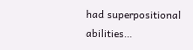had superpositional abilities…